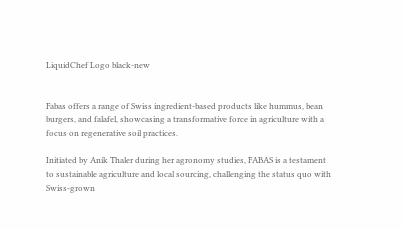LiquidChef Logo black-new


Fabas offers a range of Swiss ingredient-based products like hummus, bean burgers, and falafel, showcasing a transformative force in agriculture with a focus on regenerative soil practices.

Initiated by Anik Thaler during her agronomy studies, FABAS is a testament to sustainable agriculture and local sourcing, challenging the status quo with Swiss-grown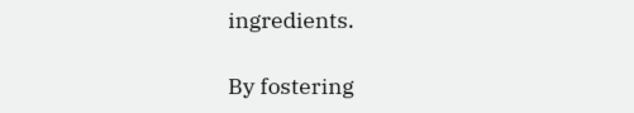ingredients.

By fostering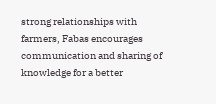strong relationships with farmers, Fabas encourages communication and sharing of knowledge for a better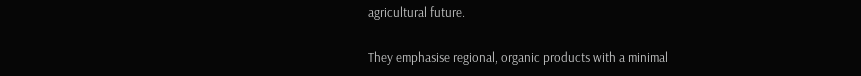agricultural future.

They emphasise regional, organic products with a minimal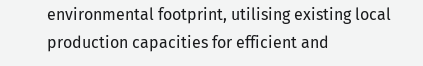environmental footprint, utilising existing local production capacities for efficient and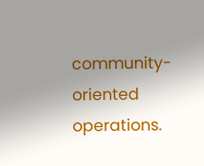community-oriented operations.